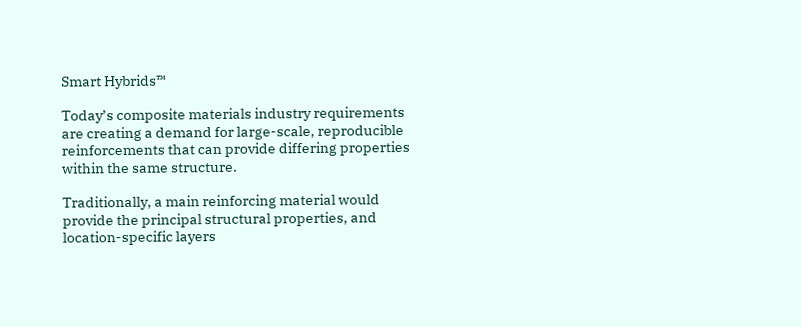Smart Hybrids™

Today’s composite materials industry requirements are creating a demand for large-scale, reproducible reinforcements that can provide differing properties within the same structure.

Traditionally, a main reinforcing material would provide the principal structural properties, and location-specific layers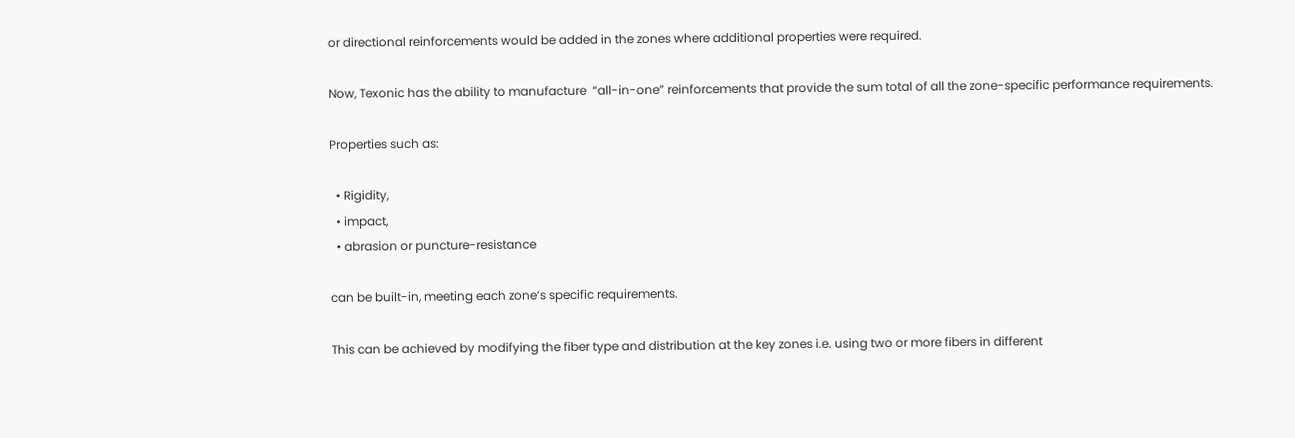or directional reinforcements would be added in the zones where additional properties were required.

Now, Texonic has the ability to manufacture  “all-in-one” reinforcements that provide the sum total of all the zone-specific performance requirements.

Properties such as:

  • Rigidity,
  • impact,
  • abrasion or puncture-resistance

can be built-in, meeting each zone’s specific requirements.

This can be achieved by modifying the fiber type and distribution at the key zones i.e. using two or more fibers in different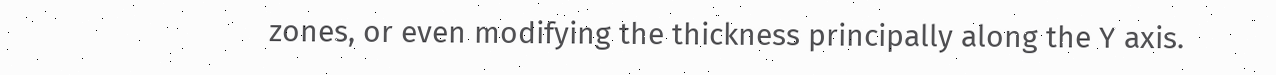zones, or even modifying the thickness principally along the Y axis.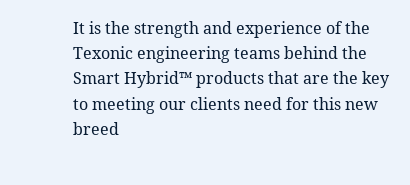It is the strength and experience of the Texonic engineering teams behind the Smart Hybrid™ products that are the key to meeting our clients need for this new breed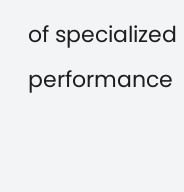of specialized performance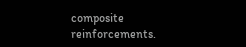composite reinforcements.